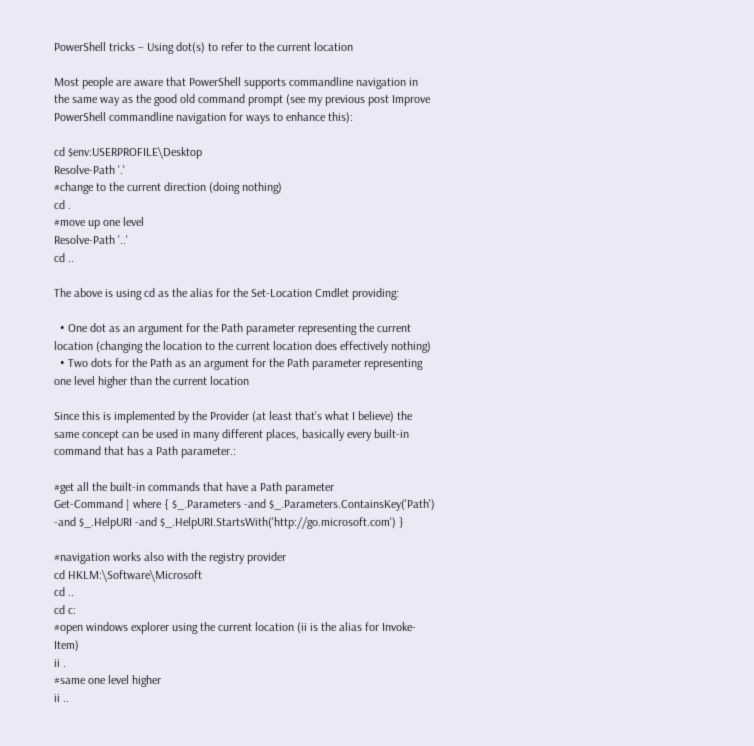PowerShell tricks – Using dot(s) to refer to the current location

Most people are aware that PowerShell supports commandline navigation in the same way as the good old command prompt (see my previous post Improve PowerShell commandline navigation for ways to enhance this):

cd $env:USERPROFILE\Desktop
Resolve-Path '.'
#change to the current direction (doing nothing)
cd .
#move up one level
Resolve-Path '..'
cd ..

The above is using cd as the alias for the Set-Location Cmdlet providing:

  • One dot as an argument for the Path parameter representing the current location (changing the location to the current location does effectively nothing)
  • Two dots for the Path as an argument for the Path parameter representing one level higher than the current location

Since this is implemented by the Provider (at least that’s what I believe) the same concept can be used in many different places, basically every built-in command that has a Path parameter.:

#get all the built-in commands that have a Path parameter
Get-Command | where { $_.Parameters -and $_.Parameters.ContainsKey('Path') -and $_.HelpURI -and $_.HelpURI.StartsWith('http://go.microsoft.com') }

#navigation works also with the registry provider
cd HKLM:\Software\Microsoft
cd ..
cd c:
#open windows explorer using the current location (ii is the alias for Invoke-Item)
ii .
#same one level higher
ii ..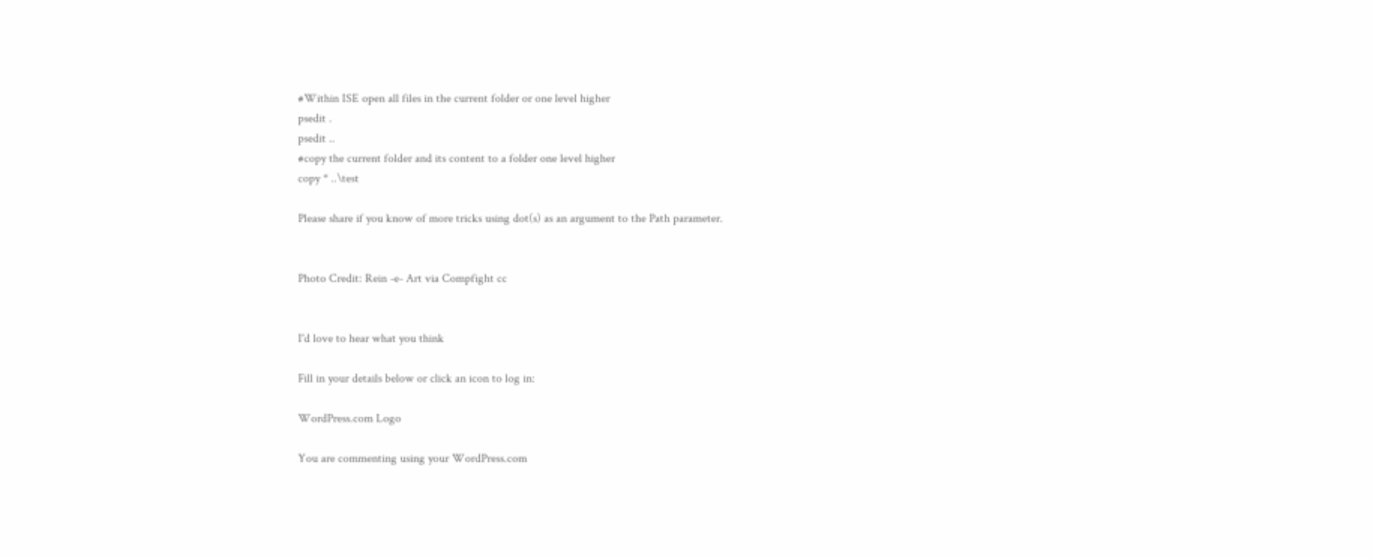#Within ISE open all files in the current folder or one level higher
psedit .
psedit ..
#copy the current folder and its content to a folder one level higher
copy * ..\test

Please share if you know of more tricks using dot(s) as an argument to the Path parameter.


Photo Credit: Rein -e- Art via Compfight cc


I'd love to hear what you think

Fill in your details below or click an icon to log in:

WordPress.com Logo

You are commenting using your WordPress.com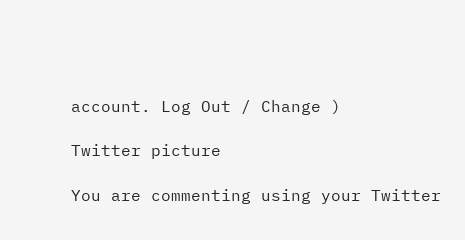account. Log Out / Change )

Twitter picture

You are commenting using your Twitter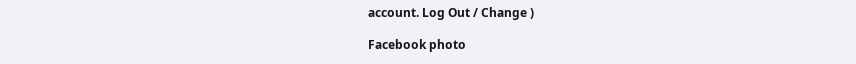account. Log Out / Change )

Facebook photo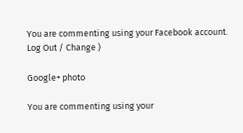You are commenting using your Facebook account. Log Out / Change )

Google+ photo

You are commenting using your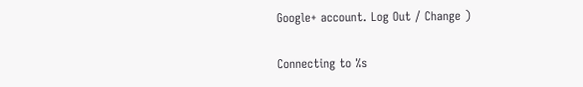Google+ account. Log Out / Change )

Connecting to %s